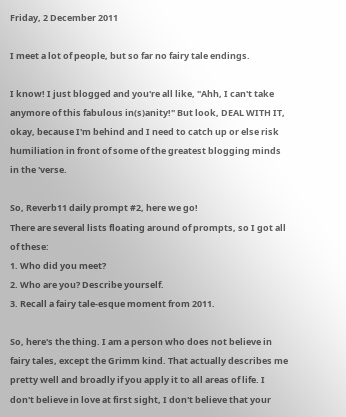Friday, 2 December 2011

I meet a lot of people, but so far no fairy tale endings.

I know! I just blogged and you're all like, "Ahh, I can't take anymore of this fabulous in(s)anity!" But look, DEAL WITH IT, okay, because I'm behind and I need to catch up or else risk humiliation in front of some of the greatest blogging minds in the 'verse.

So, Reverb11 daily prompt #2, here we go!
There are several lists floating around of prompts, so I got all of these:
1. Who did you meet?
2. Who are you? Describe yourself.
3. Recall a fairy tale-esque moment from 2011.

So, here's the thing. I am a person who does not believe in fairy tales, except the Grimm kind. That actually describes me pretty well and broadly if you apply it to all areas of life. I don't believe in love at first sight, I don't believe that your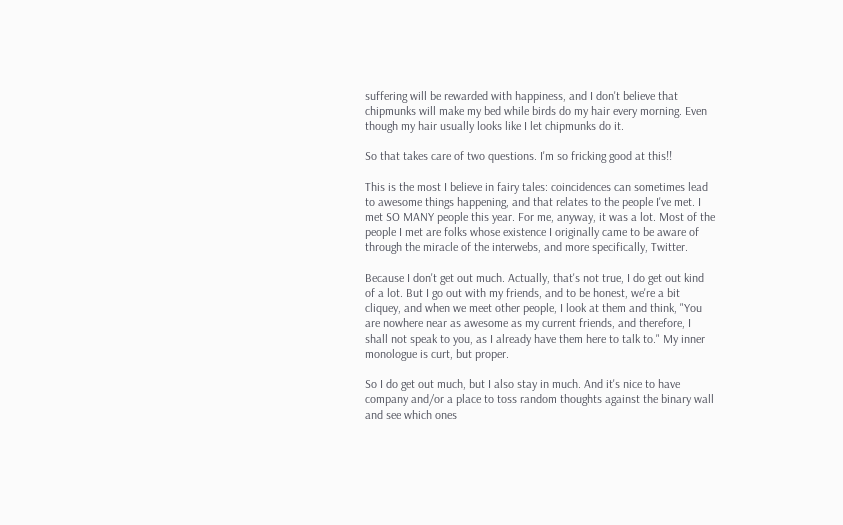suffering will be rewarded with happiness, and I don't believe that chipmunks will make my bed while birds do my hair every morning. Even though my hair usually looks like I let chipmunks do it.

So that takes care of two questions. I'm so fricking good at this!!

This is the most I believe in fairy tales: coincidences can sometimes lead to awesome things happening, and that relates to the people I've met. I met SO MANY people this year. For me, anyway, it was a lot. Most of the people I met are folks whose existence I originally came to be aware of through the miracle of the interwebs, and more specifically, Twitter.

Because I don't get out much. Actually, that's not true, I do get out kind of a lot. But I go out with my friends, and to be honest, we're a bit cliquey, and when we meet other people, I look at them and think, "You are nowhere near as awesome as my current friends, and therefore, I shall not speak to you, as I already have them here to talk to." My inner monologue is curt, but proper.

So I do get out much, but I also stay in much. And it's nice to have company and/or a place to toss random thoughts against the binary wall and see which ones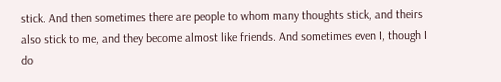stick. And then sometimes there are people to whom many thoughts stick, and theirs also stick to me, and they become almost like friends. And sometimes even I, though I do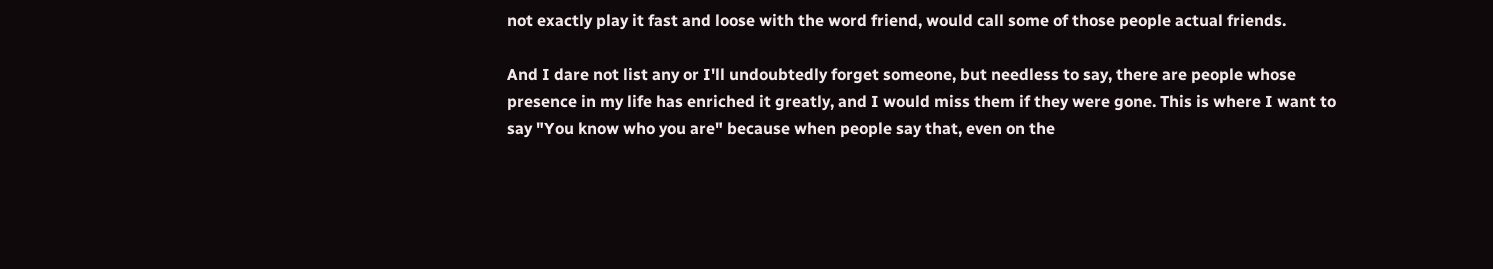not exactly play it fast and loose with the word friend, would call some of those people actual friends.

And I dare not list any or I'll undoubtedly forget someone, but needless to say, there are people whose presence in my life has enriched it greatly, and I would miss them if they were gone. This is where I want to say "You know who you are" because when people say that, even on the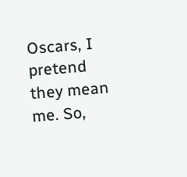Oscars, I pretend they mean me. So,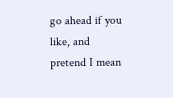go ahead if you like, and pretend I mean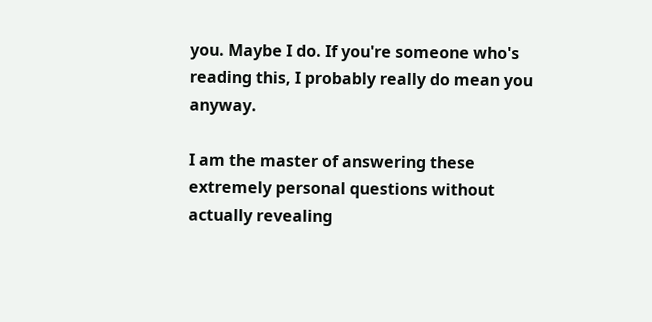you. Maybe I do. If you're someone who's reading this, I probably really do mean you anyway.

I am the master of answering these extremely personal questions without actually revealing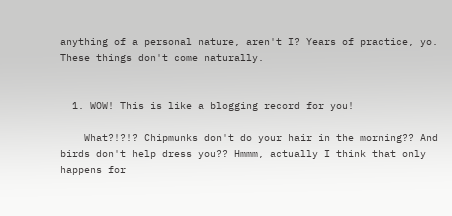anything of a personal nature, aren't I? Years of practice, yo. These things don't come naturally.


  1. WOW! This is like a blogging record for you!

    What?!?!? Chipmunks don't do your hair in the morning?? And birds don't help dress you?? Hmmm, actually I think that only happens for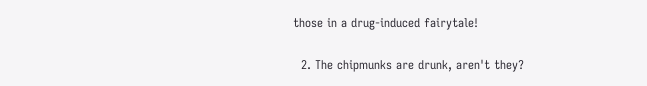those in a drug-induced fairytale!

  2. The chipmunks are drunk, aren't they?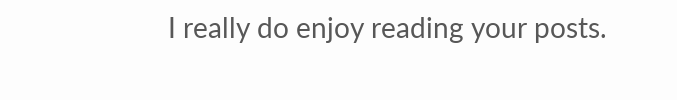I really do enjoy reading your posts.